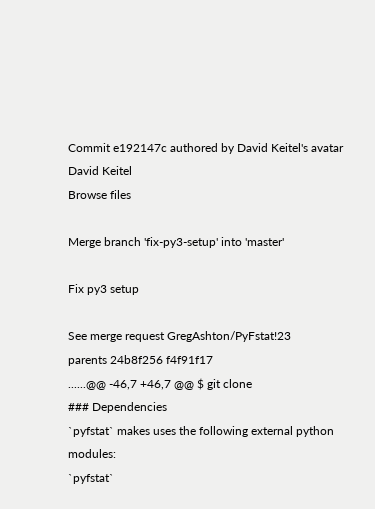Commit e192147c authored by David Keitel's avatar David Keitel
Browse files

Merge branch 'fix-py3-setup' into 'master'

Fix py3 setup

See merge request GregAshton/PyFstat!23
parents 24b8f256 f4f91f17
......@@ -46,7 +46,7 @@ $ git clone
### Dependencies
`pyfstat` makes uses the following external python modules:
`pyfstat`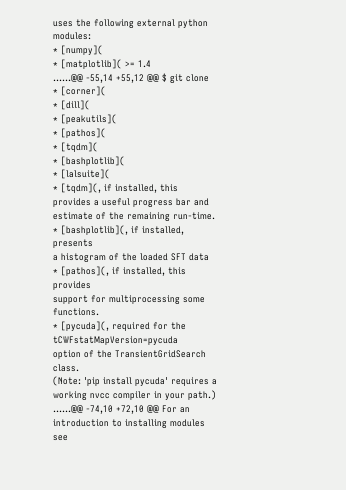uses the following external python modules:
* [numpy](
* [matplotlib]( >= 1.4
......@@ -55,14 +55,12 @@ $ git clone
* [corner](
* [dill](
* [peakutils](
* [pathos](
* [tqdm](
* [bashplotlib](
* [lalsuite](
* [tqdm](, if installed, this
provides a useful progress bar and estimate of the remaining run-time.
* [bashplotlib](, if installed, presents
a histogram of the loaded SFT data
* [pathos](, if installed, this provides
support for multiprocessing some functions.
* [pycuda](, required for the tCWFstatMapVersion=pycuda
option of the TransientGridSearch class.
(Note: 'pip install pycuda' requires a working nvcc compiler in your path.)
......@@ -74,10 +72,10 @@ For an introduction to installing modules see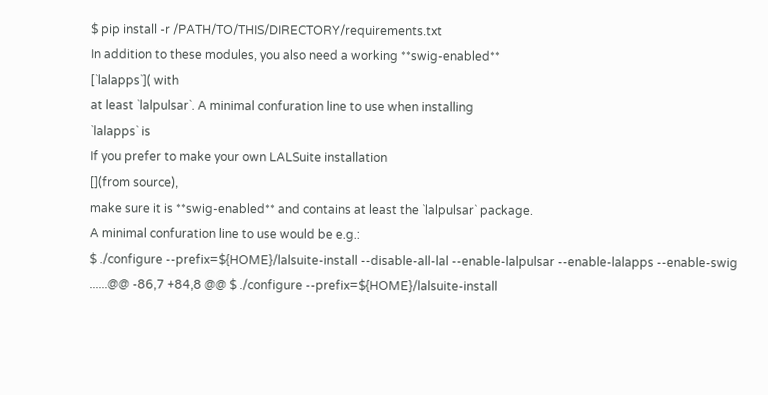$ pip install -r /PATH/TO/THIS/DIRECTORY/requirements.txt
In addition to these modules, you also need a working **swig-enabled**
[`lalapps`]( with
at least `lalpulsar`. A minimal confuration line to use when installing
`lalapps` is
If you prefer to make your own LALSuite installation
[](from source),
make sure it is **swig-enabled** and contains at least the `lalpulsar` package.
A minimal confuration line to use would be e.g.:
$ ./configure --prefix=${HOME}/lalsuite-install --disable-all-lal --enable-lalpulsar --enable-lalapps --enable-swig
......@@ -86,7 +84,8 @@ $ ./configure --prefix=${HOME}/lalsuite-install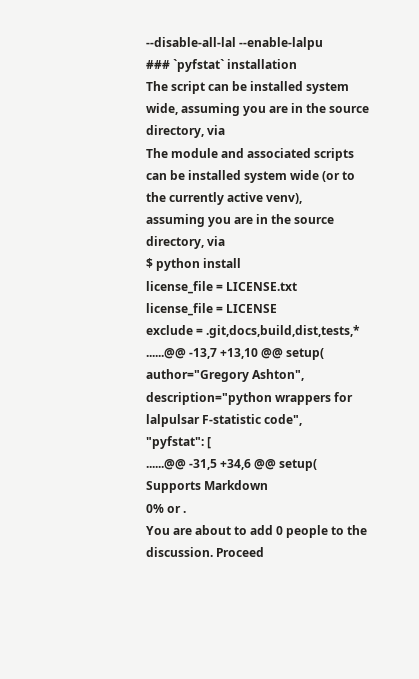--disable-all-lal --enable-lalpu
### `pyfstat` installation
The script can be installed system wide, assuming you are in the source directory, via
The module and associated scripts can be installed system wide (or to the currently active venv),
assuming you are in the source directory, via
$ python install
license_file = LICENSE.txt
license_file = LICENSE
exclude = .git,docs,build,dist,tests,*
......@@ -13,7 +13,10 @@ setup(
author="Gregory Ashton",
description="python wrappers for lalpulsar F-statistic code",
"pyfstat": [
......@@ -31,5 +34,6 @@ setup(
Supports Markdown
0% or .
You are about to add 0 people to the discussion. Proceed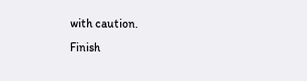with caution.
Finish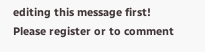editing this message first!
Please register or to comment